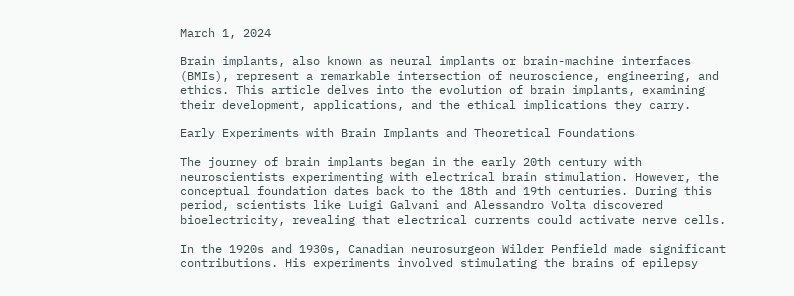March 1, 2024

Brain implants, also known as neural implants or brain-machine interfaces (BMIs), represent a remarkable intersection of neuroscience, engineering, and ethics. This article delves into the evolution of brain implants, examining their development, applications, and the ethical implications they carry.

Early Experiments with Brain Implants and Theoretical Foundations

The journey of brain implants began in the early 20th century with neuroscientists experimenting with electrical brain stimulation. However, the conceptual foundation dates back to the 18th and 19th centuries. During this period, scientists like Luigi Galvani and Alessandro Volta discovered bioelectricity, revealing that electrical currents could activate nerve cells.

In the 1920s and 1930s, Canadian neurosurgeon Wilder Penfield made significant contributions. His experiments involved stimulating the brains of epilepsy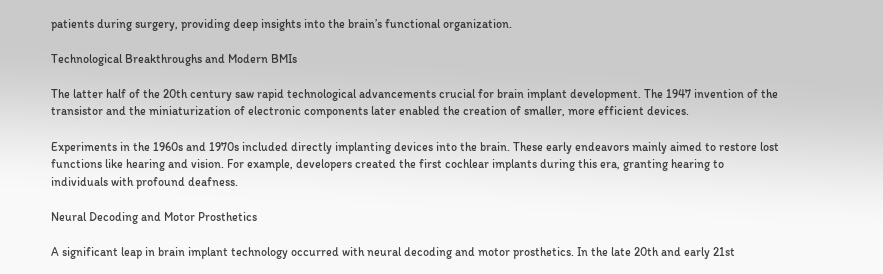patients during surgery, providing deep insights into the brain’s functional organization.

Technological Breakthroughs and Modern BMIs

The latter half of the 20th century saw rapid technological advancements crucial for brain implant development. The 1947 invention of the transistor and the miniaturization of electronic components later enabled the creation of smaller, more efficient devices.

Experiments in the 1960s and 1970s included directly implanting devices into the brain. These early endeavors mainly aimed to restore lost functions like hearing and vision. For example, developers created the first cochlear implants during this era, granting hearing to individuals with profound deafness.

Neural Decoding and Motor Prosthetics

A significant leap in brain implant technology occurred with neural decoding and motor prosthetics. In the late 20th and early 21st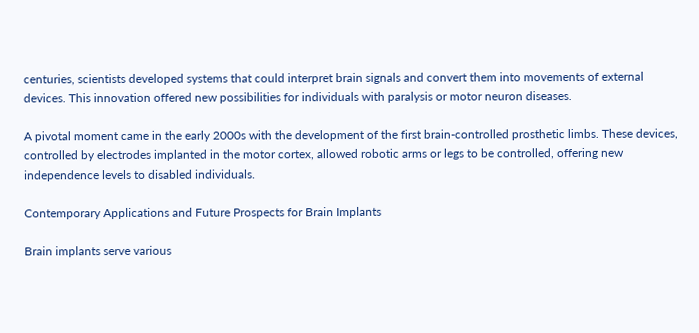centuries, scientists developed systems that could interpret brain signals and convert them into movements of external devices. This innovation offered new possibilities for individuals with paralysis or motor neuron diseases.

A pivotal moment came in the early 2000s with the development of the first brain-controlled prosthetic limbs. These devices, controlled by electrodes implanted in the motor cortex, allowed robotic arms or legs to be controlled, offering new independence levels to disabled individuals.

Contemporary Applications and Future Prospects for Brain Implants

Brain implants serve various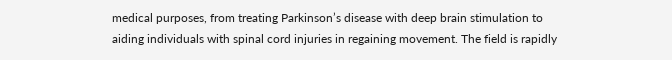medical purposes, from treating Parkinson’s disease with deep brain stimulation to aiding individuals with spinal cord injuries in regaining movement. The field is rapidly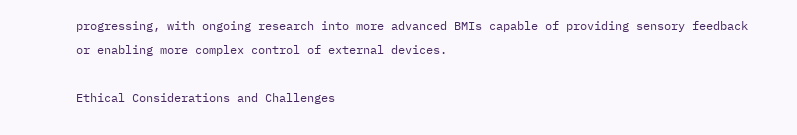progressing, with ongoing research into more advanced BMIs capable of providing sensory feedback or enabling more complex control of external devices.

Ethical Considerations and Challenges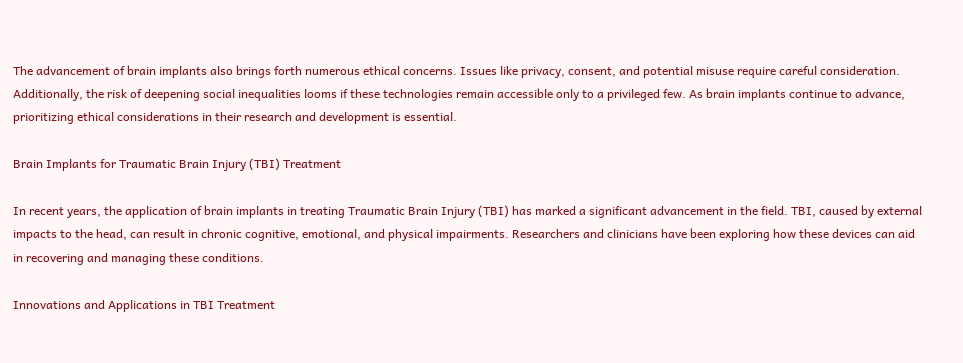The advancement of brain implants also brings forth numerous ethical concerns. Issues like privacy, consent, and potential misuse require careful consideration. Additionally, the risk of deepening social inequalities looms if these technologies remain accessible only to a privileged few. As brain implants continue to advance, prioritizing ethical considerations in their research and development is essential.

Brain Implants for Traumatic Brain Injury (TBI) Treatment

In recent years, the application of brain implants in treating Traumatic Brain Injury (TBI) has marked a significant advancement in the field. TBI, caused by external impacts to the head, can result in chronic cognitive, emotional, and physical impairments. Researchers and clinicians have been exploring how these devices can aid in recovering and managing these conditions.

Innovations and Applications in TBI Treatment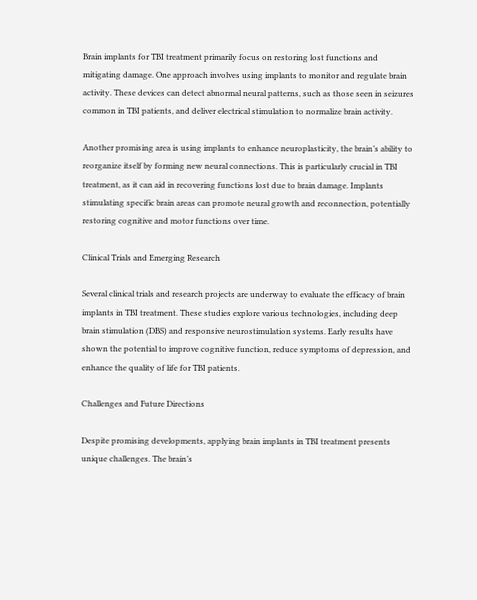Brain implants for TBI treatment primarily focus on restoring lost functions and mitigating damage. One approach involves using implants to monitor and regulate brain activity. These devices can detect abnormal neural patterns, such as those seen in seizures common in TBI patients, and deliver electrical stimulation to normalize brain activity.

Another promising area is using implants to enhance neuroplasticity, the brain’s ability to reorganize itself by forming new neural connections. This is particularly crucial in TBI treatment, as it can aid in recovering functions lost due to brain damage. Implants stimulating specific brain areas can promote neural growth and reconnection, potentially restoring cognitive and motor functions over time.

Clinical Trials and Emerging Research

Several clinical trials and research projects are underway to evaluate the efficacy of brain implants in TBI treatment. These studies explore various technologies, including deep brain stimulation (DBS) and responsive neurostimulation systems. Early results have shown the potential to improve cognitive function, reduce symptoms of depression, and enhance the quality of life for TBI patients.

Challenges and Future Directions

Despite promising developments, applying brain implants in TBI treatment presents unique challenges. The brain’s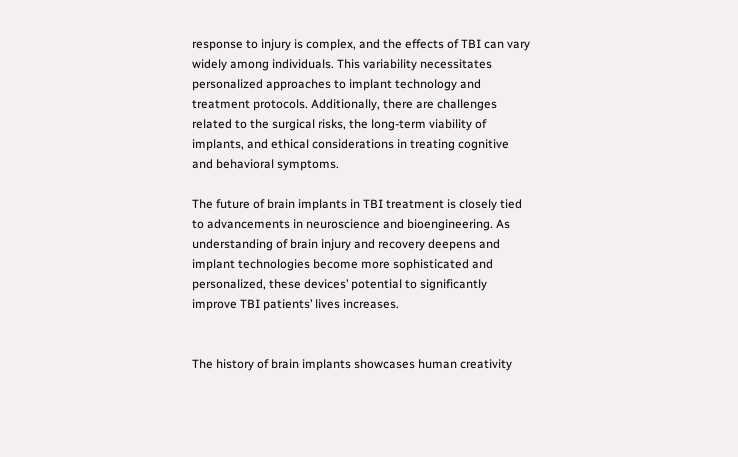response to injury is complex, and the effects of TBI can vary widely among individuals. This variability necessitates personalized approaches to implant technology and treatment protocols. Additionally, there are challenges related to the surgical risks, the long-term viability of implants, and ethical considerations in treating cognitive and behavioral symptoms.

The future of brain implants in TBI treatment is closely tied to advancements in neuroscience and bioengineering. As understanding of brain injury and recovery deepens and implant technologies become more sophisticated and personalized, these devices’ potential to significantly improve TBI patients’ lives increases.


The history of brain implants showcases human creativity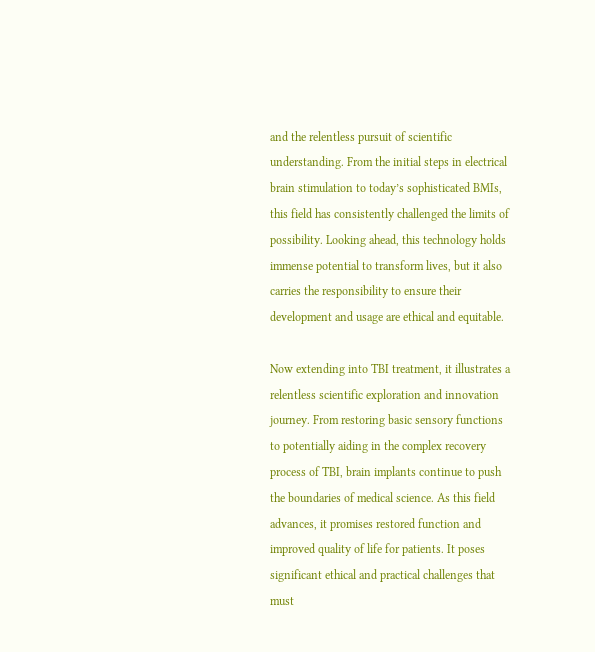and the relentless pursuit of scientific understanding. From the initial steps in electrical brain stimulation to today’s sophisticated BMIs, this field has consistently challenged the limits of possibility. Looking ahead, this technology holds immense potential to transform lives, but it also carries the responsibility to ensure their development and usage are ethical and equitable.

Now extending into TBI treatment, it illustrates a relentless scientific exploration and innovation journey. From restoring basic sensory functions to potentially aiding in the complex recovery process of TBI, brain implants continue to push the boundaries of medical science. As this field advances, it promises restored function and improved quality of life for patients. It poses significant ethical and practical challenges that must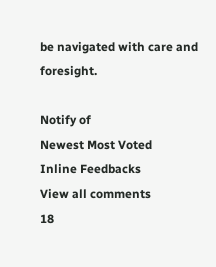be navigated with care and foresight.

Notify of
Newest Most Voted
Inline Feedbacks
View all comments
18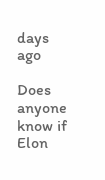days ago

Does anyone know if Elon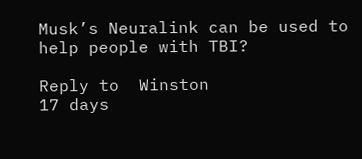Musk’s Neuralink can be used to help people with TBI?

Reply to  Winston
17 days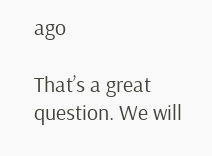ago

That’s a great question. We will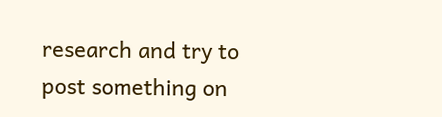research and try to post something on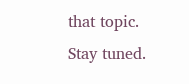that topic. Stay tuned.